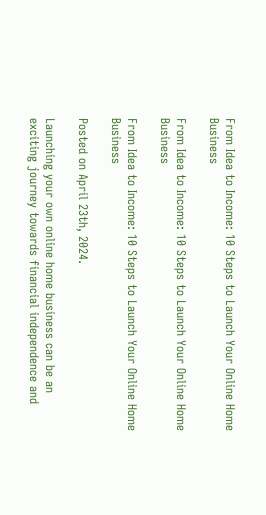From Idea to Income: 10 Steps to Launch Your Online Home Business

From Idea to Income: 10 Steps to Launch Your Online Home Business

From Idea to Income: 10 Steps to Launch Your Online Home Business

Posted on April 23th, 2024.

Launching your own online home business can be an exciting journey towards financial independence and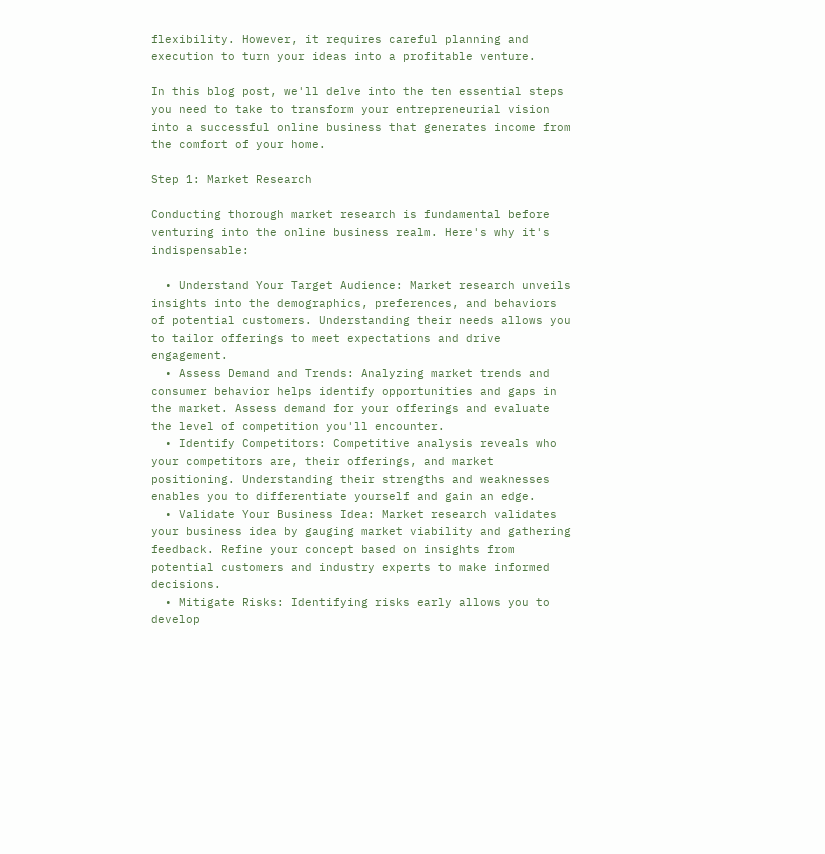flexibility. However, it requires careful planning and execution to turn your ideas into a profitable venture.

In this blog post, we'll delve into the ten essential steps you need to take to transform your entrepreneurial vision into a successful online business that generates income from the comfort of your home.

Step 1: Market Research

Conducting thorough market research is fundamental before venturing into the online business realm. Here's why it's indispensable:

  • Understand Your Target Audience: Market research unveils insights into the demographics, preferences, and behaviors of potential customers. Understanding their needs allows you to tailor offerings to meet expectations and drive engagement.
  • Assess Demand and Trends: Analyzing market trends and consumer behavior helps identify opportunities and gaps in the market. Assess demand for your offerings and evaluate the level of competition you'll encounter.
  • Identify Competitors: Competitive analysis reveals who your competitors are, their offerings, and market positioning. Understanding their strengths and weaknesses enables you to differentiate yourself and gain an edge.
  • Validate Your Business Idea: Market research validates your business idea by gauging market viability and gathering feedback. Refine your concept based on insights from potential customers and industry experts to make informed decisions.
  • Mitigate Risks: Identifying risks early allows you to develop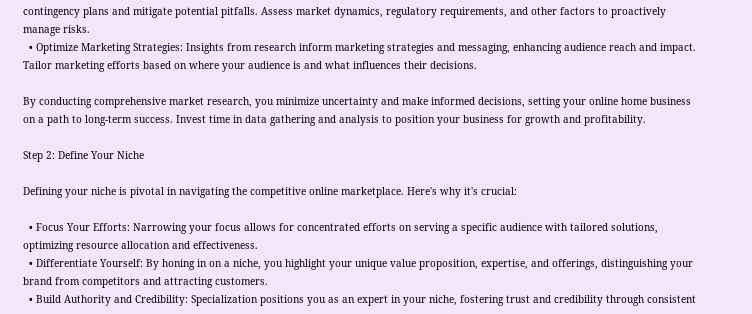contingency plans and mitigate potential pitfalls. Assess market dynamics, regulatory requirements, and other factors to proactively manage risks.
  • Optimize Marketing Strategies: Insights from research inform marketing strategies and messaging, enhancing audience reach and impact. Tailor marketing efforts based on where your audience is and what influences their decisions.

By conducting comprehensive market research, you minimize uncertainty and make informed decisions, setting your online home business on a path to long-term success. Invest time in data gathering and analysis to position your business for growth and profitability.

Step 2: Define Your Niche

Defining your niche is pivotal in navigating the competitive online marketplace. Here's why it's crucial:

  • Focus Your Efforts: Narrowing your focus allows for concentrated efforts on serving a specific audience with tailored solutions, optimizing resource allocation and effectiveness.
  • Differentiate Yourself: By honing in on a niche, you highlight your unique value proposition, expertise, and offerings, distinguishing your brand from competitors and attracting customers.
  • Build Authority and Credibility: Specialization positions you as an expert in your niche, fostering trust and credibility through consistent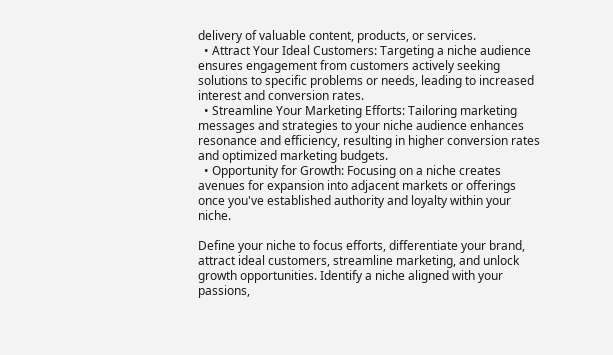delivery of valuable content, products, or services.
  • Attract Your Ideal Customers: Targeting a niche audience ensures engagement from customers actively seeking solutions to specific problems or needs, leading to increased interest and conversion rates.
  • Streamline Your Marketing Efforts: Tailoring marketing messages and strategies to your niche audience enhances resonance and efficiency, resulting in higher conversion rates and optimized marketing budgets.
  • Opportunity for Growth: Focusing on a niche creates avenues for expansion into adjacent markets or offerings once you've established authority and loyalty within your niche.

Define your niche to focus efforts, differentiate your brand, attract ideal customers, streamline marketing, and unlock growth opportunities. Identify a niche aligned with your passions,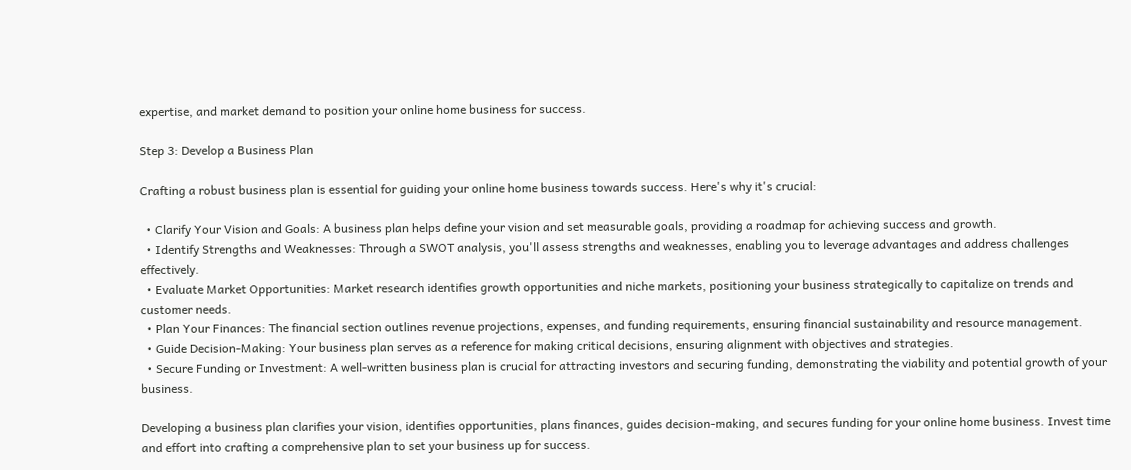expertise, and market demand to position your online home business for success.

Step 3: Develop a Business Plan

Crafting a robust business plan is essential for guiding your online home business towards success. Here's why it's crucial:

  • Clarify Your Vision and Goals: A business plan helps define your vision and set measurable goals, providing a roadmap for achieving success and growth.
  • Identify Strengths and Weaknesses: Through a SWOT analysis, you'll assess strengths and weaknesses, enabling you to leverage advantages and address challenges effectively.
  • Evaluate Market Opportunities: Market research identifies growth opportunities and niche markets, positioning your business strategically to capitalize on trends and customer needs.
  • Plan Your Finances: The financial section outlines revenue projections, expenses, and funding requirements, ensuring financial sustainability and resource management.
  • Guide Decision-Making: Your business plan serves as a reference for making critical decisions, ensuring alignment with objectives and strategies.
  • Secure Funding or Investment: A well-written business plan is crucial for attracting investors and securing funding, demonstrating the viability and potential growth of your business.

Developing a business plan clarifies your vision, identifies opportunities, plans finances, guides decision-making, and secures funding for your online home business. Invest time and effort into crafting a comprehensive plan to set your business up for success.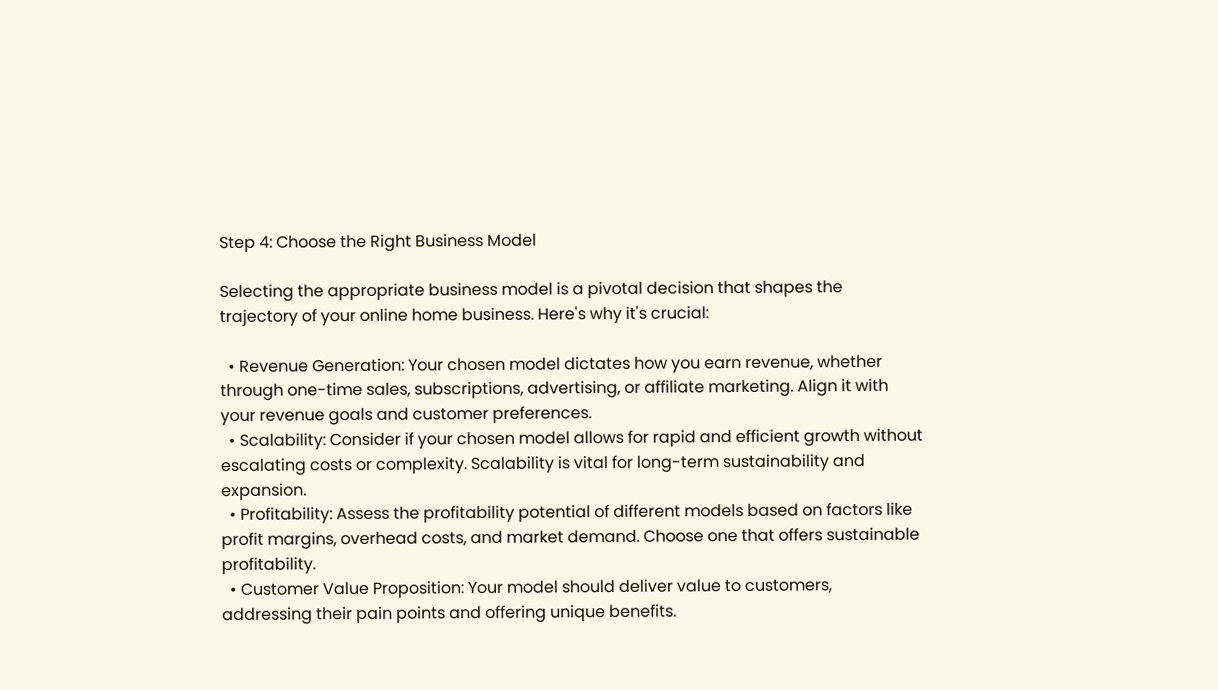Step 4: Choose the Right Business Model

Selecting the appropriate business model is a pivotal decision that shapes the trajectory of your online home business. Here's why it's crucial:

  • Revenue Generation: Your chosen model dictates how you earn revenue, whether through one-time sales, subscriptions, advertising, or affiliate marketing. Align it with your revenue goals and customer preferences.
  • Scalability: Consider if your chosen model allows for rapid and efficient growth without escalating costs or complexity. Scalability is vital for long-term sustainability and expansion.
  • Profitability: Assess the profitability potential of different models based on factors like profit margins, overhead costs, and market demand. Choose one that offers sustainable profitability.
  • Customer Value Proposition: Your model should deliver value to customers, addressing their pain points and offering unique benefits.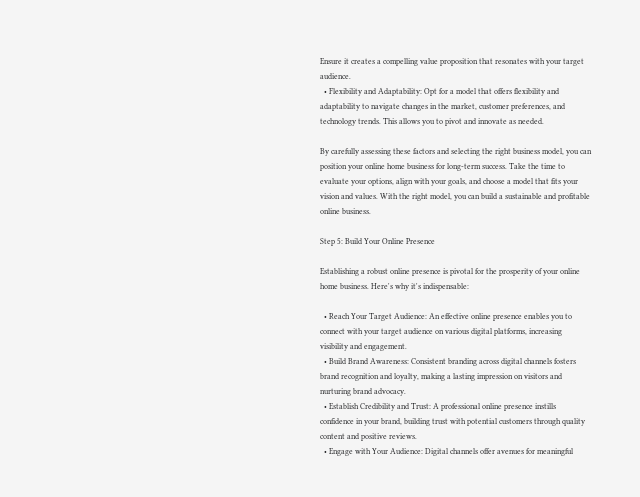Ensure it creates a compelling value proposition that resonates with your target audience.
  • Flexibility and Adaptability: Opt for a model that offers flexibility and adaptability to navigate changes in the market, customer preferences, and technology trends. This allows you to pivot and innovate as needed.

By carefully assessing these factors and selecting the right business model, you can position your online home business for long-term success. Take the time to evaluate your options, align with your goals, and choose a model that fits your vision and values. With the right model, you can build a sustainable and profitable online business.

Step 5: Build Your Online Presence

Establishing a robust online presence is pivotal for the prosperity of your online home business. Here's why it's indispensable:

  • Reach Your Target Audience: An effective online presence enables you to connect with your target audience on various digital platforms, increasing visibility and engagement.
  • Build Brand Awareness: Consistent branding across digital channels fosters brand recognition and loyalty, making a lasting impression on visitors and nurturing brand advocacy.
  • Establish Credibility and Trust: A professional online presence instills confidence in your brand, building trust with potential customers through quality content and positive reviews.
  • Engage with Your Audience: Digital channels offer avenues for meaningful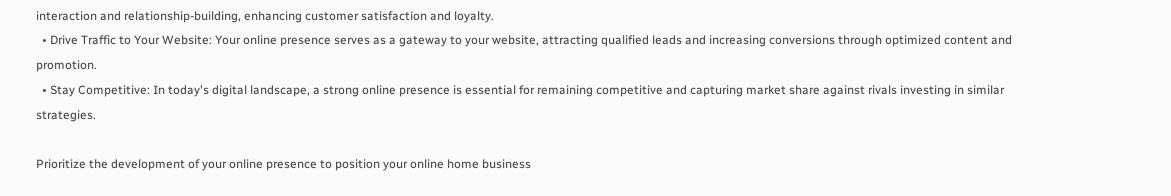interaction and relationship-building, enhancing customer satisfaction and loyalty.
  • Drive Traffic to Your Website: Your online presence serves as a gateway to your website, attracting qualified leads and increasing conversions through optimized content and promotion.
  • Stay Competitive: In today's digital landscape, a strong online presence is essential for remaining competitive and capturing market share against rivals investing in similar strategies.

Prioritize the development of your online presence to position your online home business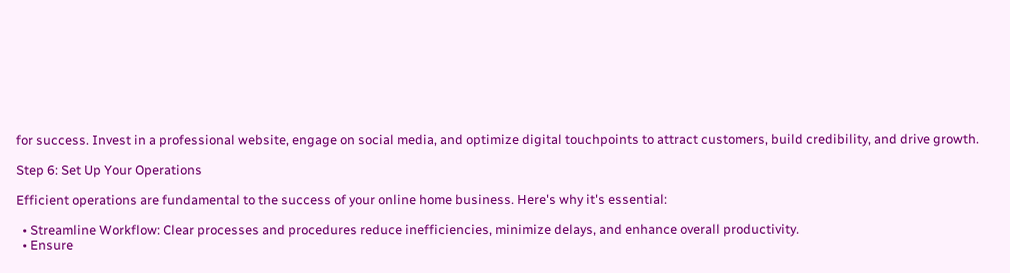for success. Invest in a professional website, engage on social media, and optimize digital touchpoints to attract customers, build credibility, and drive growth.

Step 6: Set Up Your Operations

Efficient operations are fundamental to the success of your online home business. Here's why it's essential:

  • Streamline Workflow: Clear processes and procedures reduce inefficiencies, minimize delays, and enhance overall productivity.
  • Ensure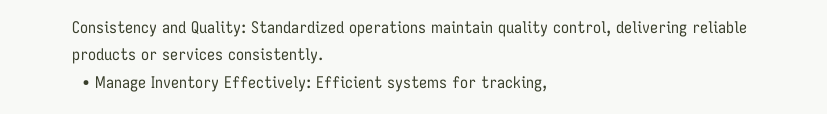Consistency and Quality: Standardized operations maintain quality control, delivering reliable products or services consistently.
  • Manage Inventory Effectively: Efficient systems for tracking,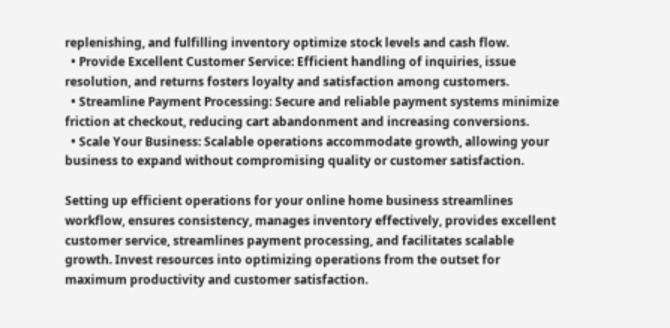replenishing, and fulfilling inventory optimize stock levels and cash flow.
  • Provide Excellent Customer Service: Efficient handling of inquiries, issue resolution, and returns fosters loyalty and satisfaction among customers.
  • Streamline Payment Processing: Secure and reliable payment systems minimize friction at checkout, reducing cart abandonment and increasing conversions.
  • Scale Your Business: Scalable operations accommodate growth, allowing your business to expand without compromising quality or customer satisfaction.

Setting up efficient operations for your online home business streamlines workflow, ensures consistency, manages inventory effectively, provides excellent customer service, streamlines payment processing, and facilitates scalable growth. Invest resources into optimizing operations from the outset for maximum productivity and customer satisfaction.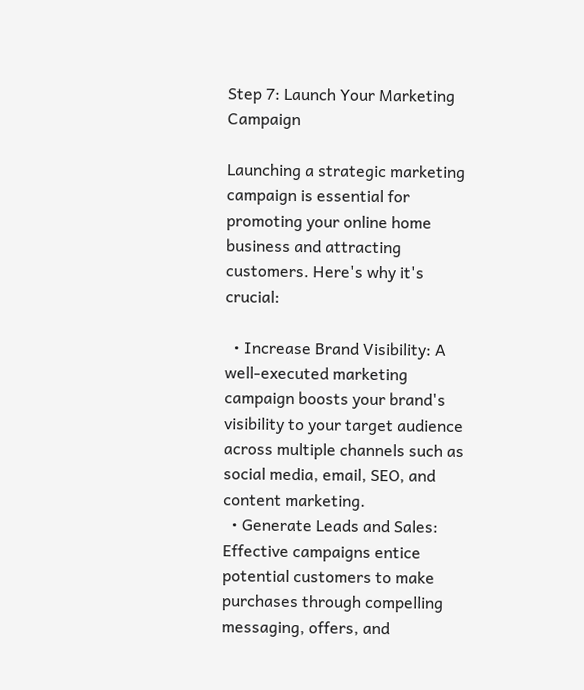Step 7: Launch Your Marketing Campaign

Launching a strategic marketing campaign is essential for promoting your online home business and attracting customers. Here's why it's crucial:

  • Increase Brand Visibility: A well-executed marketing campaign boosts your brand's visibility to your target audience across multiple channels such as social media, email, SEO, and content marketing.
  • Generate Leads and Sales: Effective campaigns entice potential customers to make purchases through compelling messaging, offers, and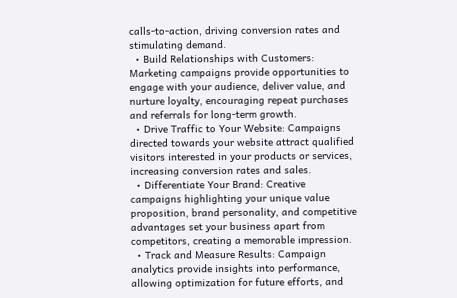calls-to-action, driving conversion rates and stimulating demand.
  • Build Relationships with Customers: Marketing campaigns provide opportunities to engage with your audience, deliver value, and nurture loyalty, encouraging repeat purchases and referrals for long-term growth.
  • Drive Traffic to Your Website: Campaigns directed towards your website attract qualified visitors interested in your products or services, increasing conversion rates and sales.
  • Differentiate Your Brand: Creative campaigns highlighting your unique value proposition, brand personality, and competitive advantages set your business apart from competitors, creating a memorable impression.
  • Track and Measure Results: Campaign analytics provide insights into performance, allowing optimization for future efforts, and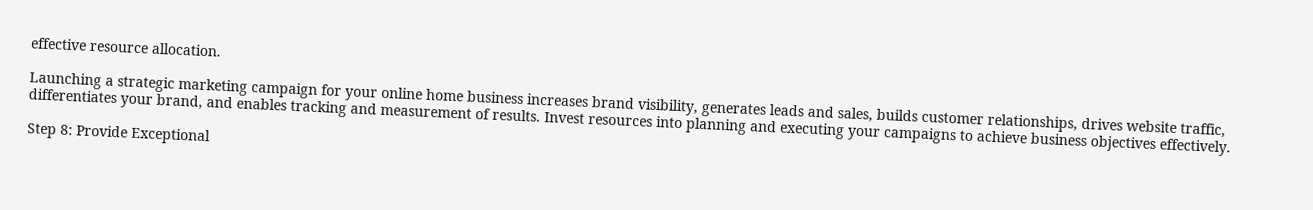effective resource allocation.

Launching a strategic marketing campaign for your online home business increases brand visibility, generates leads and sales, builds customer relationships, drives website traffic, differentiates your brand, and enables tracking and measurement of results. Invest resources into planning and executing your campaigns to achieve business objectives effectively.

Step 8: Provide Exceptional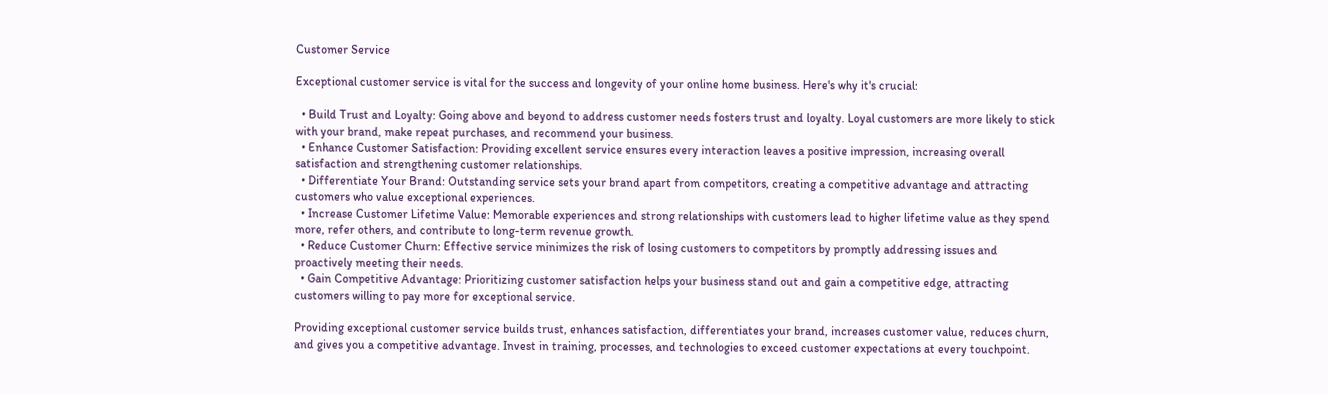Customer Service

Exceptional customer service is vital for the success and longevity of your online home business. Here's why it's crucial:

  • Build Trust and Loyalty: Going above and beyond to address customer needs fosters trust and loyalty. Loyal customers are more likely to stick with your brand, make repeat purchases, and recommend your business.
  • Enhance Customer Satisfaction: Providing excellent service ensures every interaction leaves a positive impression, increasing overall satisfaction and strengthening customer relationships.
  • Differentiate Your Brand: Outstanding service sets your brand apart from competitors, creating a competitive advantage and attracting customers who value exceptional experiences.
  • Increase Customer Lifetime Value: Memorable experiences and strong relationships with customers lead to higher lifetime value as they spend more, refer others, and contribute to long-term revenue growth.
  • Reduce Customer Churn: Effective service minimizes the risk of losing customers to competitors by promptly addressing issues and proactively meeting their needs.
  • Gain Competitive Advantage: Prioritizing customer satisfaction helps your business stand out and gain a competitive edge, attracting customers willing to pay more for exceptional service.

Providing exceptional customer service builds trust, enhances satisfaction, differentiates your brand, increases customer value, reduces churn, and gives you a competitive advantage. Invest in training, processes, and technologies to exceed customer expectations at every touchpoint.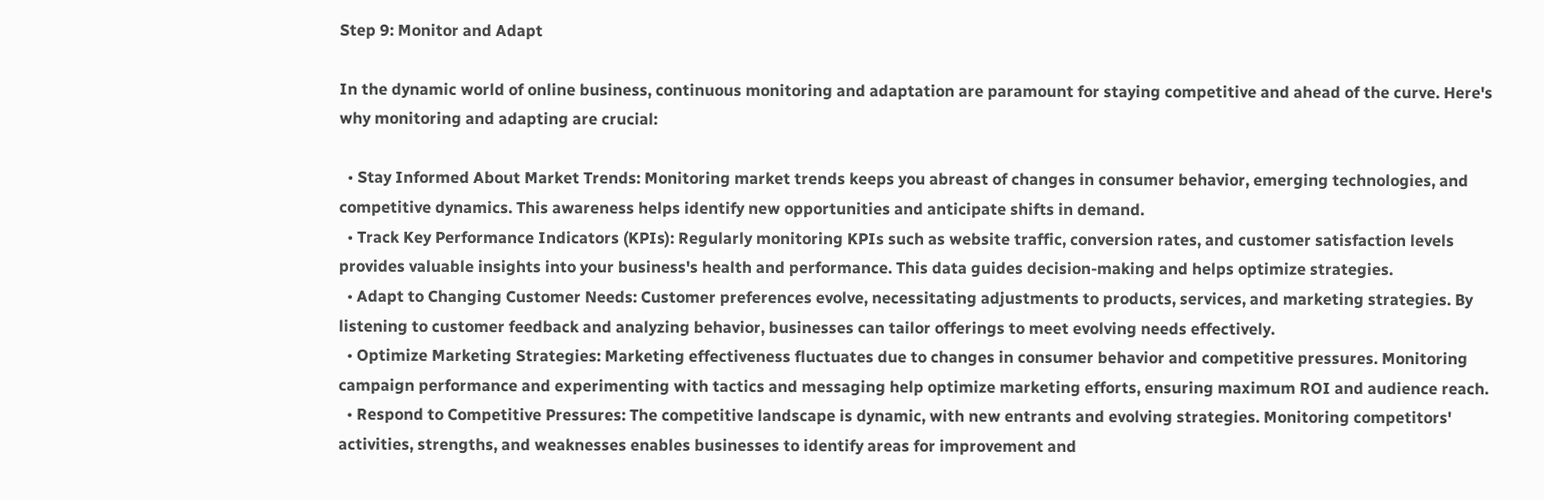Step 9: Monitor and Adapt

In the dynamic world of online business, continuous monitoring and adaptation are paramount for staying competitive and ahead of the curve. Here's why monitoring and adapting are crucial:

  • Stay Informed About Market Trends: Monitoring market trends keeps you abreast of changes in consumer behavior, emerging technologies, and competitive dynamics. This awareness helps identify new opportunities and anticipate shifts in demand.
  • Track Key Performance Indicators (KPIs): Regularly monitoring KPIs such as website traffic, conversion rates, and customer satisfaction levels provides valuable insights into your business's health and performance. This data guides decision-making and helps optimize strategies.
  • Adapt to Changing Customer Needs: Customer preferences evolve, necessitating adjustments to products, services, and marketing strategies. By listening to customer feedback and analyzing behavior, businesses can tailor offerings to meet evolving needs effectively.
  • Optimize Marketing Strategies: Marketing effectiveness fluctuates due to changes in consumer behavior and competitive pressures. Monitoring campaign performance and experimenting with tactics and messaging help optimize marketing efforts, ensuring maximum ROI and audience reach.
  • Respond to Competitive Pressures: The competitive landscape is dynamic, with new entrants and evolving strategies. Monitoring competitors' activities, strengths, and weaknesses enables businesses to identify areas for improvement and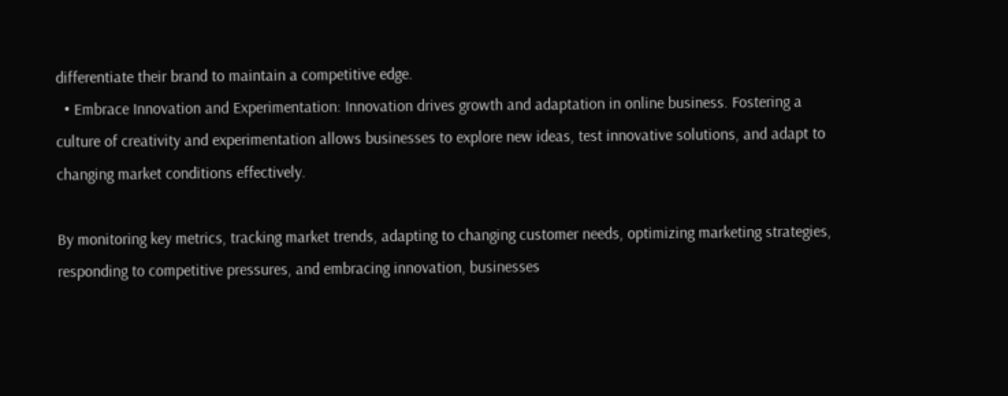differentiate their brand to maintain a competitive edge.
  • Embrace Innovation and Experimentation: Innovation drives growth and adaptation in online business. Fostering a culture of creativity and experimentation allows businesses to explore new ideas, test innovative solutions, and adapt to changing market conditions effectively.

By monitoring key metrics, tracking market trends, adapting to changing customer needs, optimizing marketing strategies, responding to competitive pressures, and embracing innovation, businesses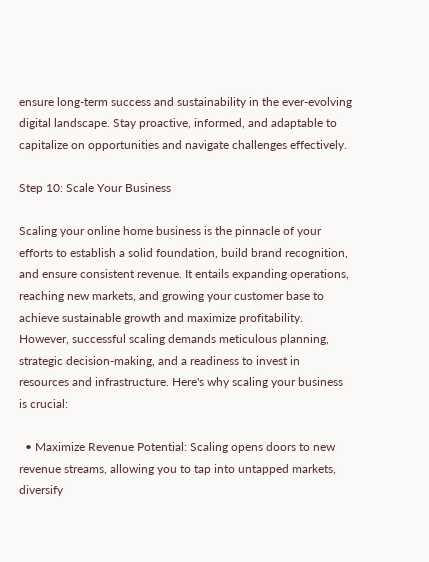ensure long-term success and sustainability in the ever-evolving digital landscape. Stay proactive, informed, and adaptable to capitalize on opportunities and navigate challenges effectively.

Step 10: Scale Your Business

Scaling your online home business is the pinnacle of your efforts to establish a solid foundation, build brand recognition, and ensure consistent revenue. It entails expanding operations, reaching new markets, and growing your customer base to achieve sustainable growth and maximize profitability. However, successful scaling demands meticulous planning, strategic decision-making, and a readiness to invest in resources and infrastructure. Here's why scaling your business is crucial:

  • Maximize Revenue Potential: Scaling opens doors to new revenue streams, allowing you to tap into untapped markets, diversify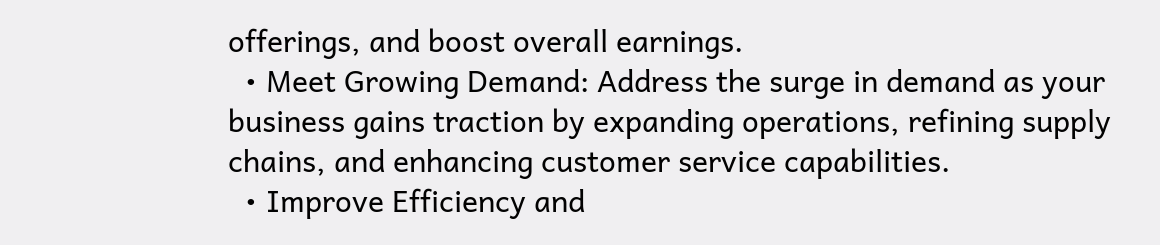offerings, and boost overall earnings.
  • Meet Growing Demand: Address the surge in demand as your business gains traction by expanding operations, refining supply chains, and enhancing customer service capabilities.
  • Improve Efficiency and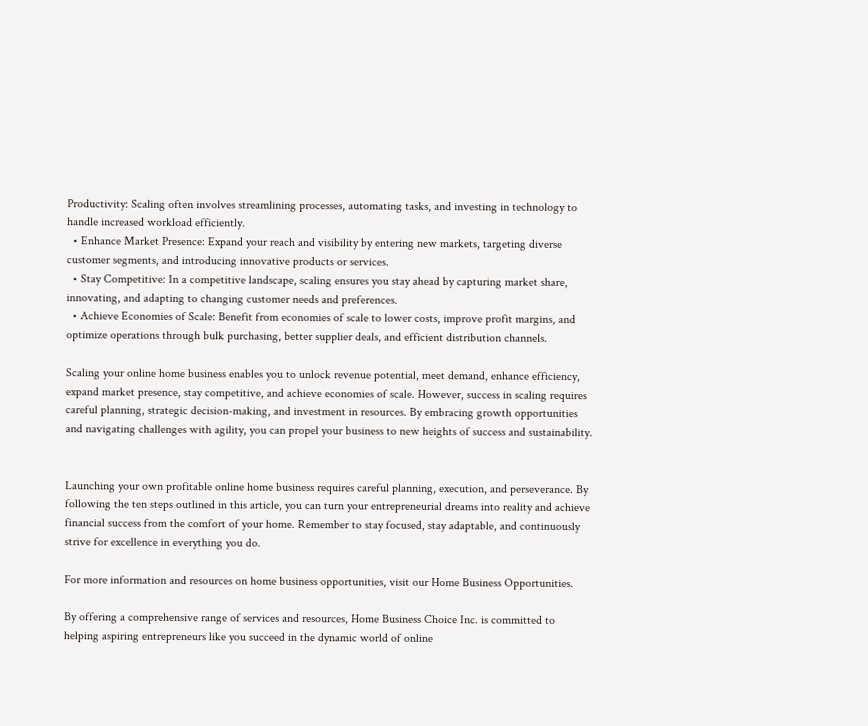Productivity: Scaling often involves streamlining processes, automating tasks, and investing in technology to handle increased workload efficiently.
  • Enhance Market Presence: Expand your reach and visibility by entering new markets, targeting diverse customer segments, and introducing innovative products or services.
  • Stay Competitive: In a competitive landscape, scaling ensures you stay ahead by capturing market share, innovating, and adapting to changing customer needs and preferences.
  • Achieve Economies of Scale: Benefit from economies of scale to lower costs, improve profit margins, and optimize operations through bulk purchasing, better supplier deals, and efficient distribution channels.

Scaling your online home business enables you to unlock revenue potential, meet demand, enhance efficiency, expand market presence, stay competitive, and achieve economies of scale. However, success in scaling requires careful planning, strategic decision-making, and investment in resources. By embracing growth opportunities and navigating challenges with agility, you can propel your business to new heights of success and sustainability.


Launching your own profitable online home business requires careful planning, execution, and perseverance. By following the ten steps outlined in this article, you can turn your entrepreneurial dreams into reality and achieve financial success from the comfort of your home. Remember to stay focused, stay adaptable, and continuously strive for excellence in everything you do.

For more information and resources on home business opportunities, visit our Home Business Opportunities.

By offering a comprehensive range of services and resources, Home Business Choice Inc. is committed to helping aspiring entrepreneurs like you succeed in the dynamic world of online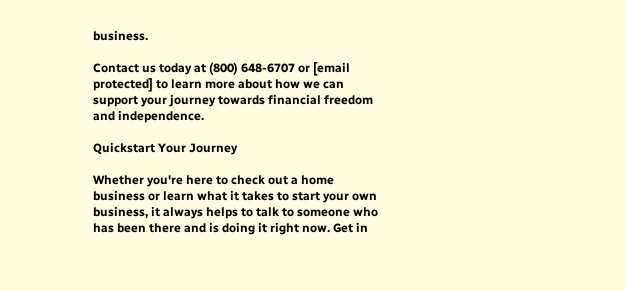business.

Contact us today at (800) 648-6707 or [email protected] to learn more about how we can support your journey towards financial freedom and independence.

Quickstart Your Journey

Whether you're here to check out a home business or learn what it takes to start your own business, it always helps to talk to someone who has been there and is doing it right now. Get in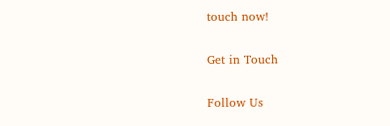touch now!

Get in Touch

Follow Us